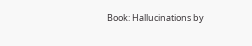Book: Hallucinations by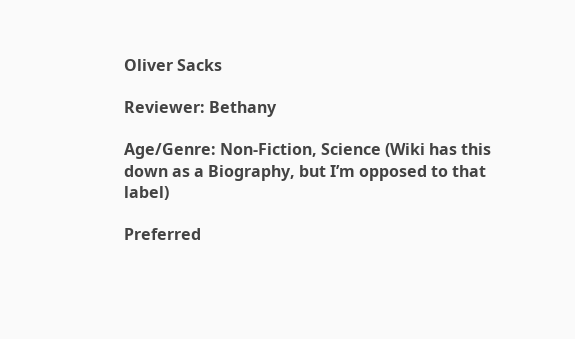Oliver Sacks

Reviewer: Bethany

Age/Genre: Non-Fiction, Science (Wiki has this down as a Biography, but I’m opposed to that label)

Preferred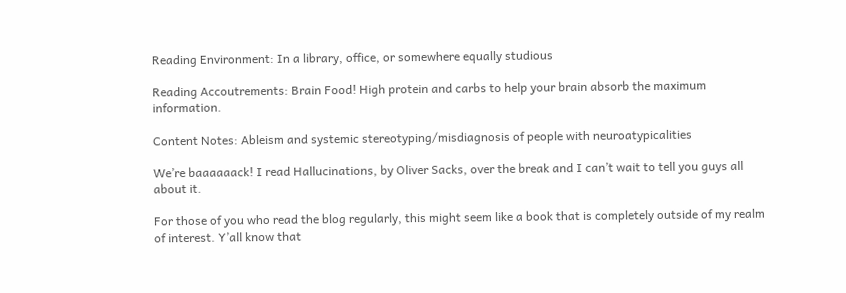Reading Environment: In a library, office, or somewhere equally studious

Reading Accoutrements: Brain Food! High protein and carbs to help your brain absorb the maximum information.

Content Notes: Ableism and systemic stereotyping/misdiagnosis of people with neuroatypicalities

We’re baaaaaack! I read Hallucinations, by Oliver Sacks, over the break and I can’t wait to tell you guys all about it.

For those of you who read the blog regularly, this might seem like a book that is completely outside of my realm of interest. Y’all know that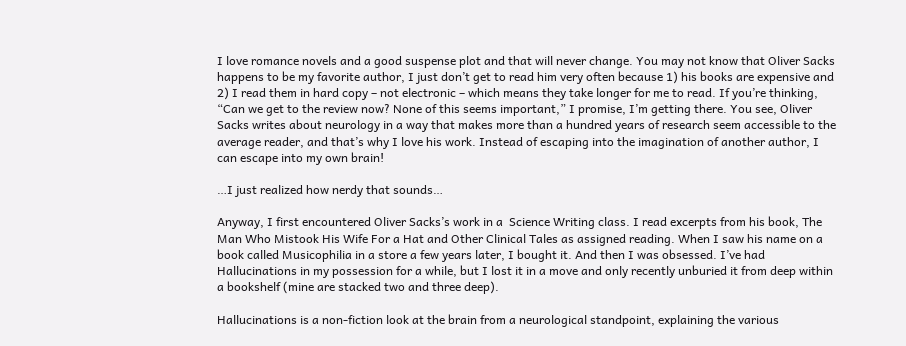I love romance novels and a good suspense plot and that will never change. You may not know that Oliver Sacks happens to be my favorite author, I just don’t get to read him very often because 1) his books are expensive and 2) I read them in hard copy – not electronic – which means they take longer for me to read. If you’re thinking, “Can we get to the review now? None of this seems important,” I promise, I’m getting there. You see, Oliver Sacks writes about neurology in a way that makes more than a hundred years of research seem accessible to the average reader, and that’s why I love his work. Instead of escaping into the imagination of another author, I can escape into my own brain!

…I just realized how nerdy that sounds…

Anyway, I first encountered Oliver Sacks’s work in a  Science Writing class. I read excerpts from his book, The Man Who Mistook His Wife For a Hat and Other Clinical Tales as assigned reading. When I saw his name on a book called Musicophilia in a store a few years later, I bought it. And then I was obsessed. I’ve had Hallucinations in my possession for a while, but I lost it in a move and only recently unburied it from deep within a bookshelf (mine are stacked two and three deep).

Hallucinations is a non-fiction look at the brain from a neurological standpoint, explaining the various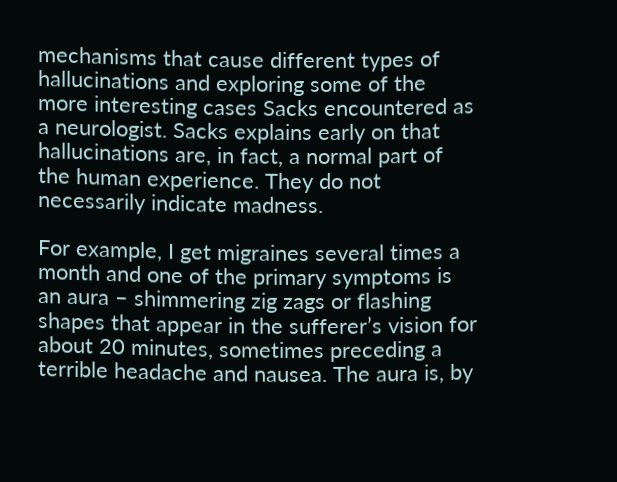mechanisms that cause different types of hallucinations and exploring some of the more interesting cases Sacks encountered as a neurologist. Sacks explains early on that hallucinations are, in fact, a normal part of the human experience. They do not necessarily indicate madness.

For example, I get migraines several times a month and one of the primary symptoms is an aura – shimmering zig zags or flashing shapes that appear in the sufferer’s vision for about 20 minutes, sometimes preceding a terrible headache and nausea. The aura is, by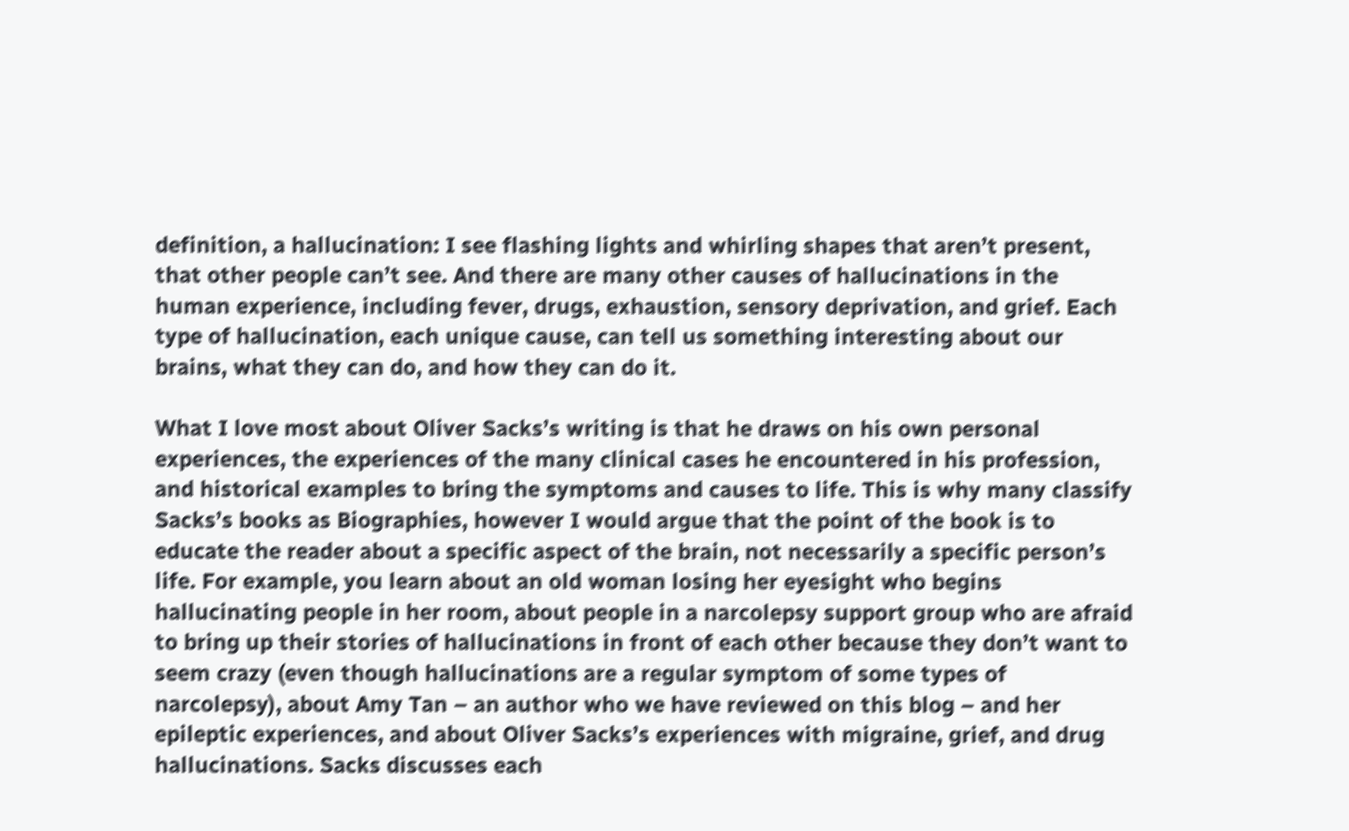definition, a hallucination: I see flashing lights and whirling shapes that aren’t present, that other people can’t see. And there are many other causes of hallucinations in the human experience, including fever, drugs, exhaustion, sensory deprivation, and grief. Each type of hallucination, each unique cause, can tell us something interesting about our brains, what they can do, and how they can do it.

What I love most about Oliver Sacks’s writing is that he draws on his own personal experiences, the experiences of the many clinical cases he encountered in his profession, and historical examples to bring the symptoms and causes to life. This is why many classify Sacks’s books as Biographies, however I would argue that the point of the book is to educate the reader about a specific aspect of the brain, not necessarily a specific person’s life. For example, you learn about an old woman losing her eyesight who begins hallucinating people in her room, about people in a narcolepsy support group who are afraid to bring up their stories of hallucinations in front of each other because they don’t want to seem crazy (even though hallucinations are a regular symptom of some types of narcolepsy), about Amy Tan – an author who we have reviewed on this blog – and her epileptic experiences, and about Oliver Sacks’s experiences with migraine, grief, and drug hallucinations. Sacks discusses each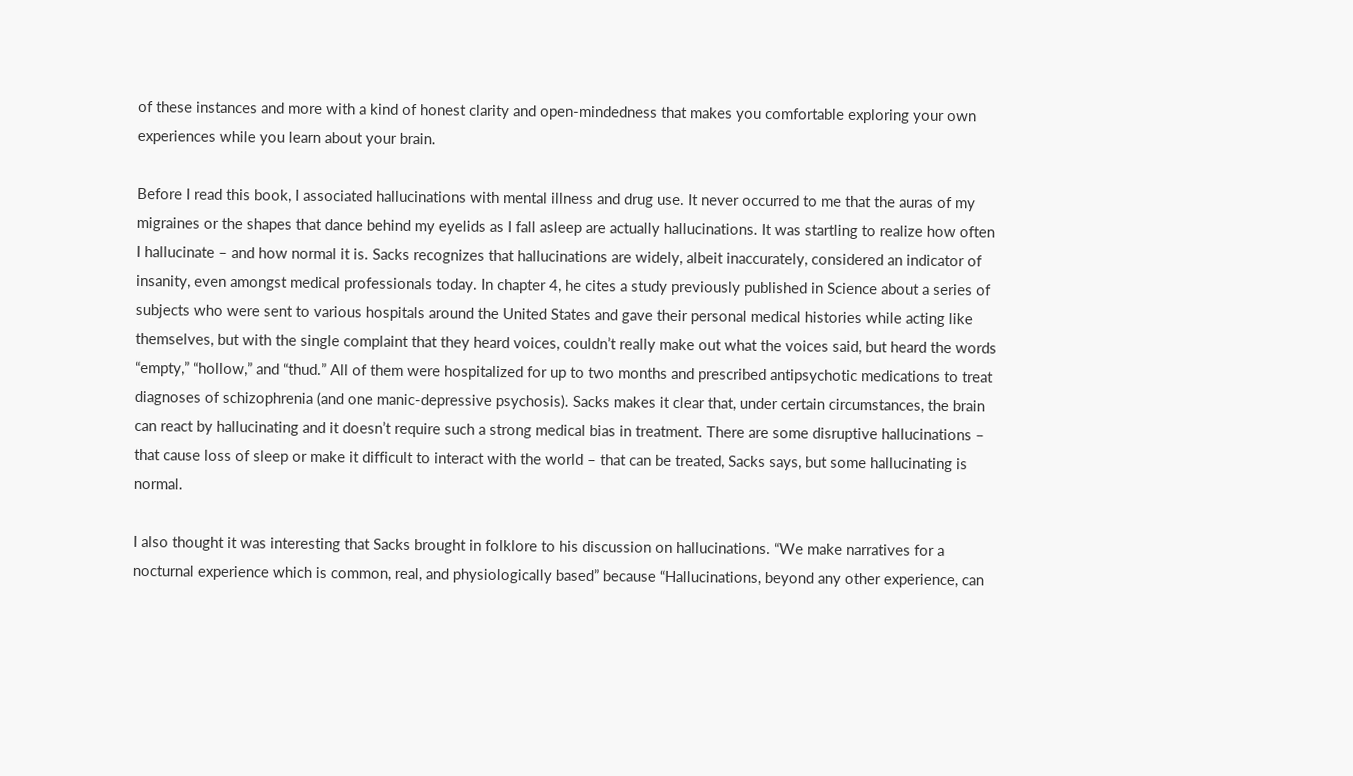of these instances and more with a kind of honest clarity and open-mindedness that makes you comfortable exploring your own experiences while you learn about your brain.

Before I read this book, I associated hallucinations with mental illness and drug use. It never occurred to me that the auras of my migraines or the shapes that dance behind my eyelids as I fall asleep are actually hallucinations. It was startling to realize how often I hallucinate – and how normal it is. Sacks recognizes that hallucinations are widely, albeit inaccurately, considered an indicator of insanity, even amongst medical professionals today. In chapter 4, he cites a study previously published in Science about a series of subjects who were sent to various hospitals around the United States and gave their personal medical histories while acting like themselves, but with the single complaint that they heard voices, couldn’t really make out what the voices said, but heard the words “empty,” “hollow,” and “thud.” All of them were hospitalized for up to two months and prescribed antipsychotic medications to treat diagnoses of schizophrenia (and one manic-depressive psychosis). Sacks makes it clear that, under certain circumstances, the brain can react by hallucinating and it doesn’t require such a strong medical bias in treatment. There are some disruptive hallucinations – that cause loss of sleep or make it difficult to interact with the world – that can be treated, Sacks says, but some hallucinating is normal.

I also thought it was interesting that Sacks brought in folklore to his discussion on hallucinations. “We make narratives for a nocturnal experience which is common, real, and physiologically based” because “Hallucinations, beyond any other experience, can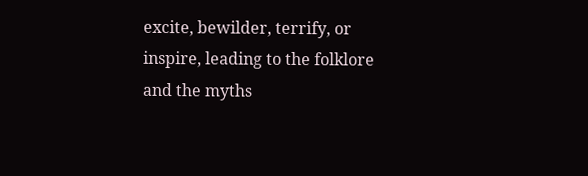excite, bewilder, terrify, or inspire, leading to the folklore and the myths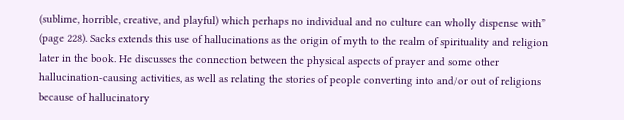(sublime, horrible, creative, and playful) which perhaps no individual and no culture can wholly dispense with” (page 228). Sacks extends this use of hallucinations as the origin of myth to the realm of spirituality and religion later in the book. He discusses the connection between the physical aspects of prayer and some other hallucination-causing activities, as well as relating the stories of people converting into and/or out of religions because of hallucinatory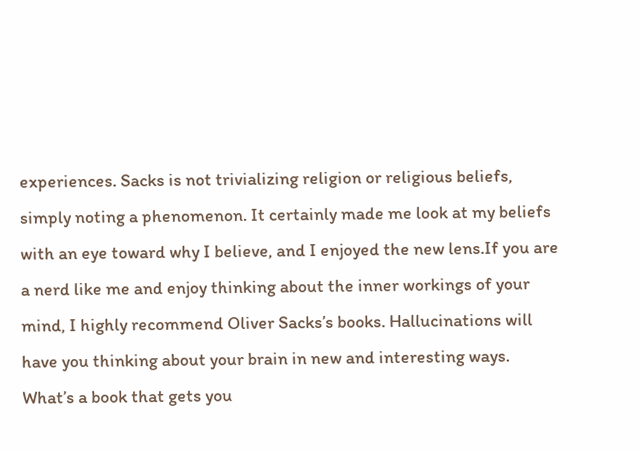experiences. Sacks is not trivializing religion or religious beliefs, simply noting a phenomenon. It certainly made me look at my beliefs with an eye toward why I believe, and I enjoyed the new lens.If you are a nerd like me and enjoy thinking about the inner workings of your mind, I highly recommend Oliver Sacks’s books. Hallucinations will have you thinking about your brain in new and interesting ways. What’s a book that gets you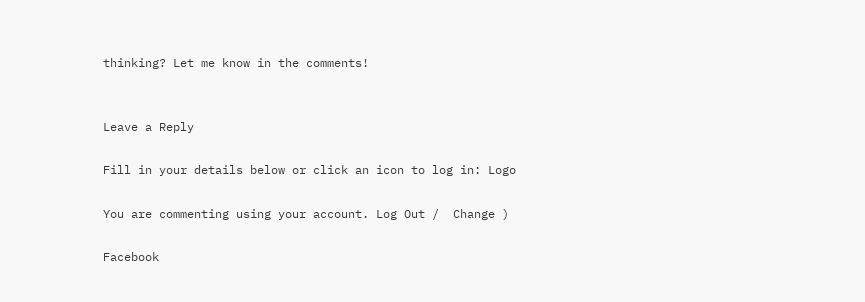thinking? Let me know in the comments!


Leave a Reply

Fill in your details below or click an icon to log in: Logo

You are commenting using your account. Log Out /  Change )

Facebook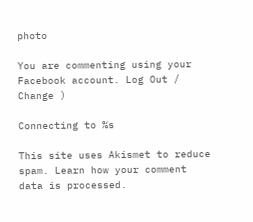photo

You are commenting using your Facebook account. Log Out /  Change )

Connecting to %s

This site uses Akismet to reduce spam. Learn how your comment data is processed.